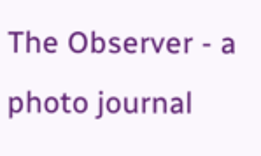The Observer - a photo journal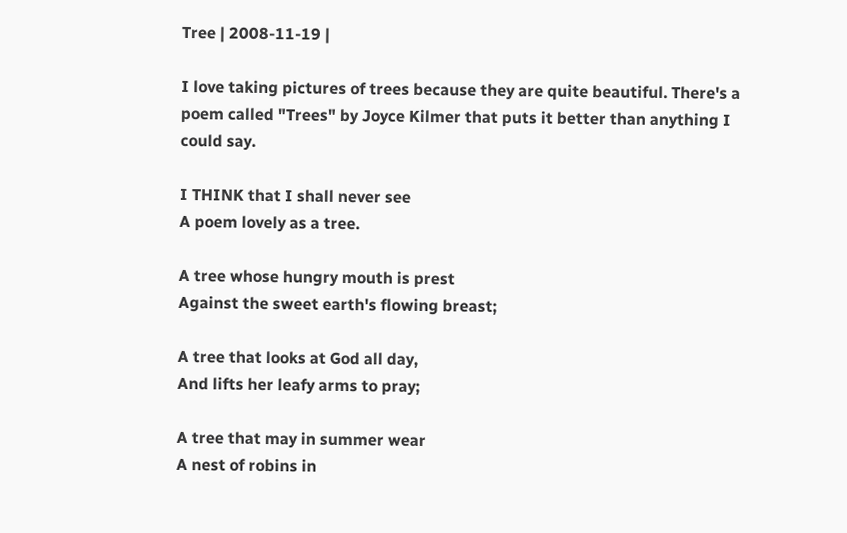Tree | 2008-11-19 |

I love taking pictures of trees because they are quite beautiful. There's a poem called "Trees" by Joyce Kilmer that puts it better than anything I could say.

I THINK that I shall never see
A poem lovely as a tree.

A tree whose hungry mouth is prest
Against the sweet earth's flowing breast;

A tree that looks at God all day,
And lifts her leafy arms to pray;

A tree that may in summer wear
A nest of robins in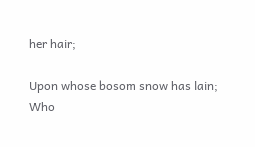her hair;

Upon whose bosom snow has lain;
Who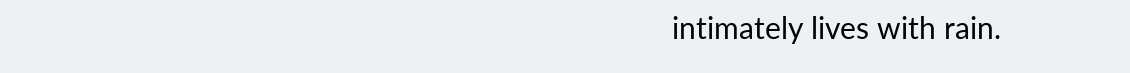intimately lives with rain.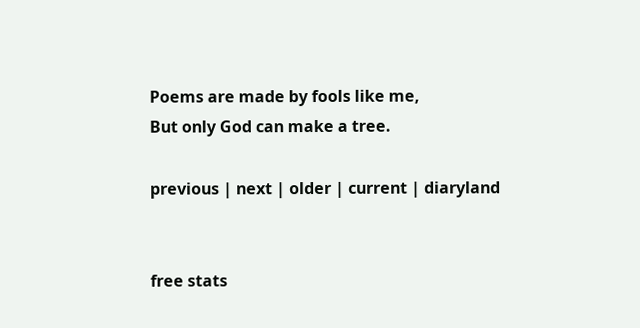Poems are made by fools like me,
But only God can make a tree.

previous | next | older | current | diaryland


free stats